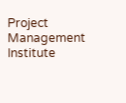Project Management Institute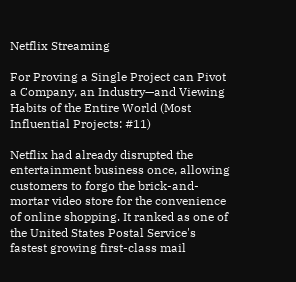Netflix Streaming

For Proving a Single Project can Pivot a Company, an Industry—and Viewing Habits of the Entire World (Most Influential Projects: #11)

Netflix had already disrupted the entertainment business once, allowing customers to forgo the brick-and-mortar video store for the convenience of online shopping. It ranked as one of the United States Postal Service's fastest growing first-class mail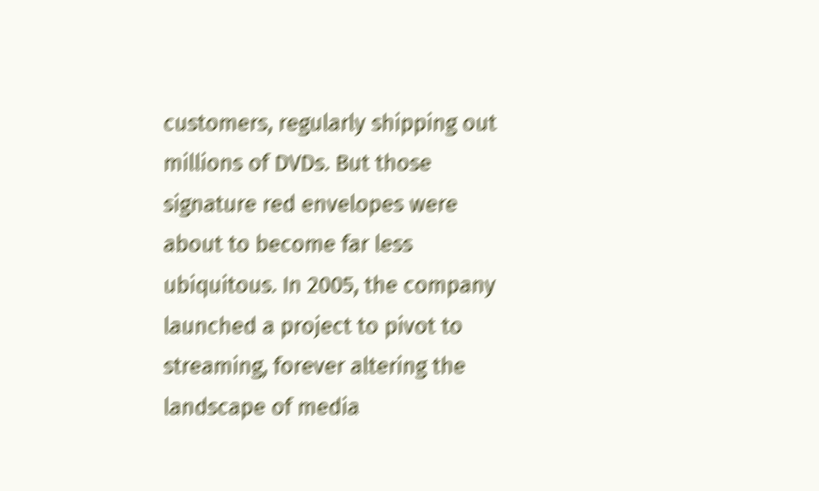customers, regularly shipping out millions of DVDs. But those signature red envelopes were about to become far less ubiquitous. In 2005, the company launched a project to pivot to streaming, forever altering the landscape of media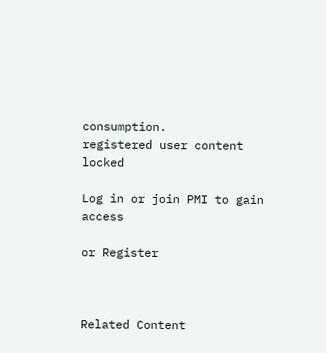consumption.
registered user content locked

Log in or join PMI to gain access

or Register



Related Content